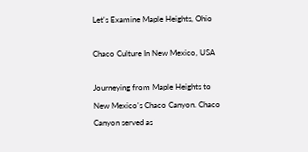Let's Examine Maple Heights, Ohio

Chaco Culture In New Mexico, USA

Journeying from Maple Heights to New Mexico's Chaco Canyon. Chaco Canyon served as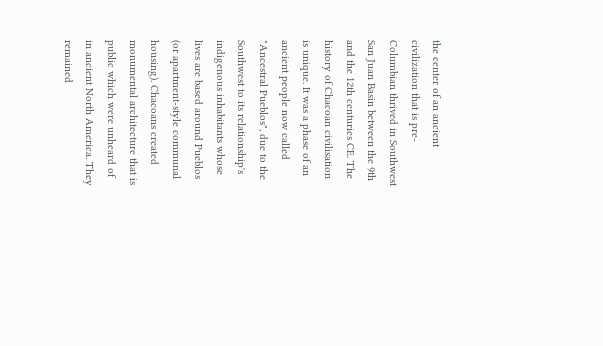the center of an ancient civilization that is pre-Columbian thrived in Southwest San Juan Basin between the 9th and the 12th centuries CE. The history of Chacoan civilisation is unique. It was a phase of an ancient people now called "Ancestral Pueblos", due to the Southwest to its relationship's indigenous inhabitants whose lives are based around Pueblos (or apartment-style communal housing). Chacoans created monumental architecture that is public which were unheard of in ancient North America. They remained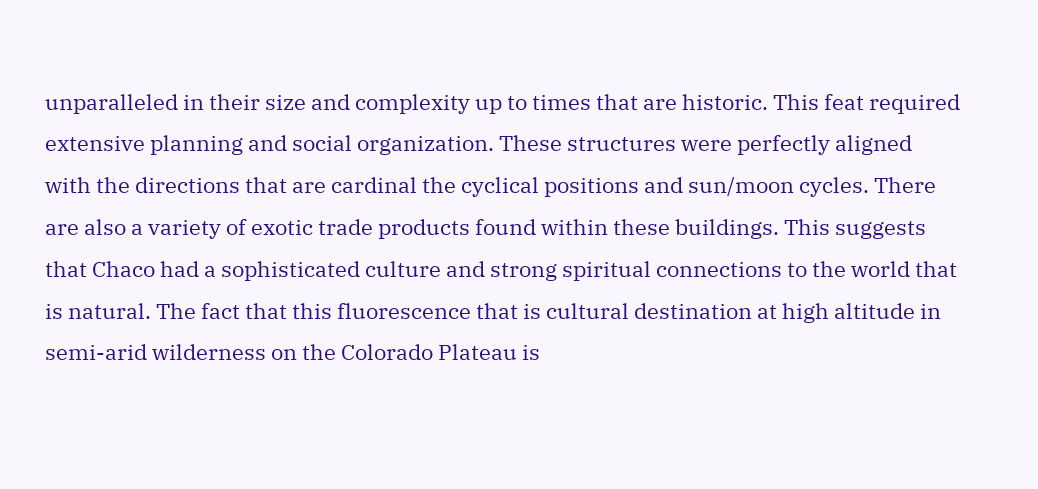unparalleled in their size and complexity up to times that are historic. This feat required extensive planning and social organization. These structures were perfectly aligned with the directions that are cardinal the cyclical positions and sun/moon cycles. There are also a variety of exotic trade products found within these buildings. This suggests that Chaco had a sophisticated culture and strong spiritual connections to the world that is natural. The fact that this fluorescence that is cultural destination at high altitude in semi-arid wilderness on the Colorado Plateau is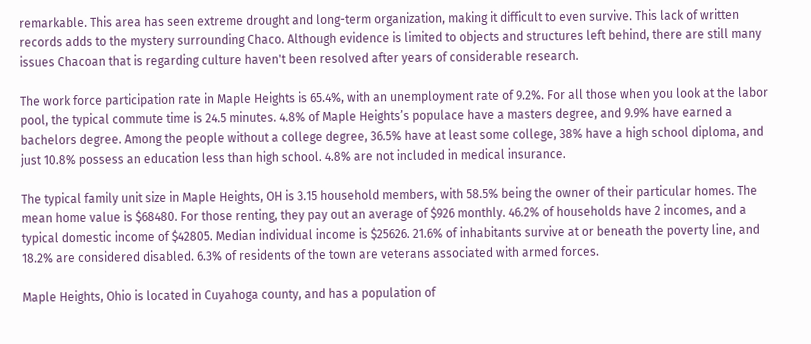remarkable. This area has seen extreme drought and long-term organization, making it difficult to even survive. This lack of written records adds to the mystery surrounding Chaco. Although evidence is limited to objects and structures left behind, there are still many issues Chacoan that is regarding culture haven't been resolved after years of considerable research.

The work force participation rate in Maple Heights is 65.4%, with an unemployment rate of 9.2%. For all those when you look at the labor pool, the typical commute time is 24.5 minutes. 4.8% of Maple Heights’s populace have a masters degree, and 9.9% have earned a bachelors degree. Among the people without a college degree, 36.5% have at least some college, 38% have a high school diploma, and just 10.8% possess an education less than high school. 4.8% are not included in medical insurance.

The typical family unit size in Maple Heights, OH is 3.15 household members, with 58.5% being the owner of their particular homes. The mean home value is $68480. For those renting, they pay out an average of $926 monthly. 46.2% of households have 2 incomes, and a typical domestic income of $42805. Median individual income is $25626. 21.6% of inhabitants survive at or beneath the poverty line, and 18.2% are considered disabled. 6.3% of residents of the town are veterans associated with armed forces.

Maple Heights, Ohio is located in Cuyahoga county, and has a population of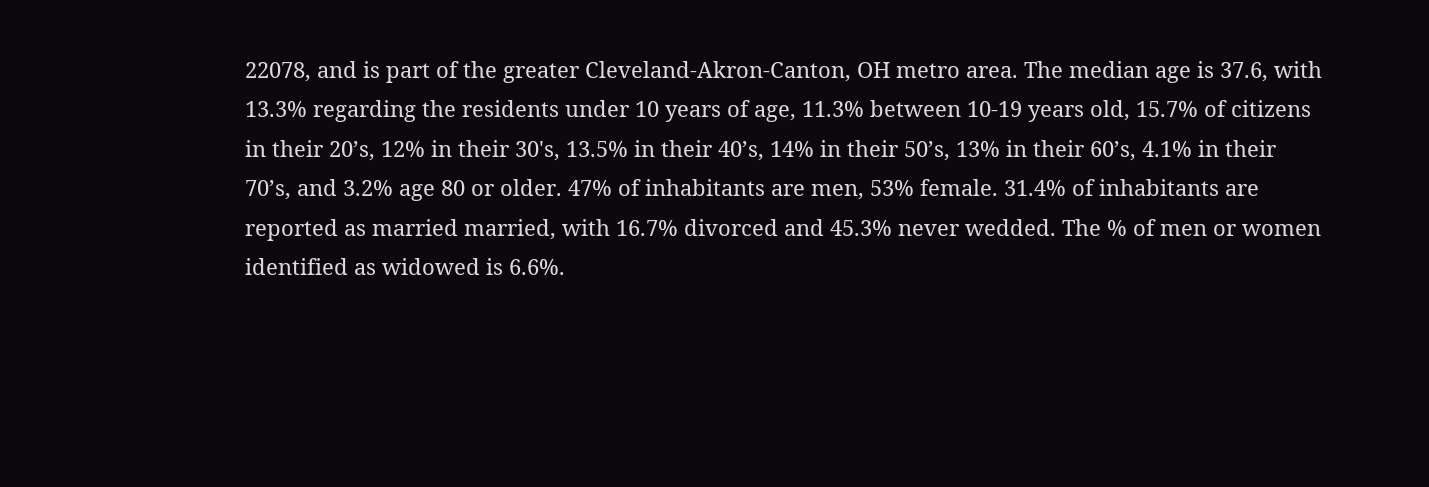22078, and is part of the greater Cleveland-Akron-Canton, OH metro area. The median age is 37.6, with 13.3% regarding the residents under 10 years of age, 11.3% between 10-19 years old, 15.7% of citizens in their 20’s, 12% in their 30's, 13.5% in their 40’s, 14% in their 50’s, 13% in their 60’s, 4.1% in their 70’s, and 3.2% age 80 or older. 47% of inhabitants are men, 53% female. 31.4% of inhabitants are reported as married married, with 16.7% divorced and 45.3% never wedded. The % of men or women identified as widowed is 6.6%.